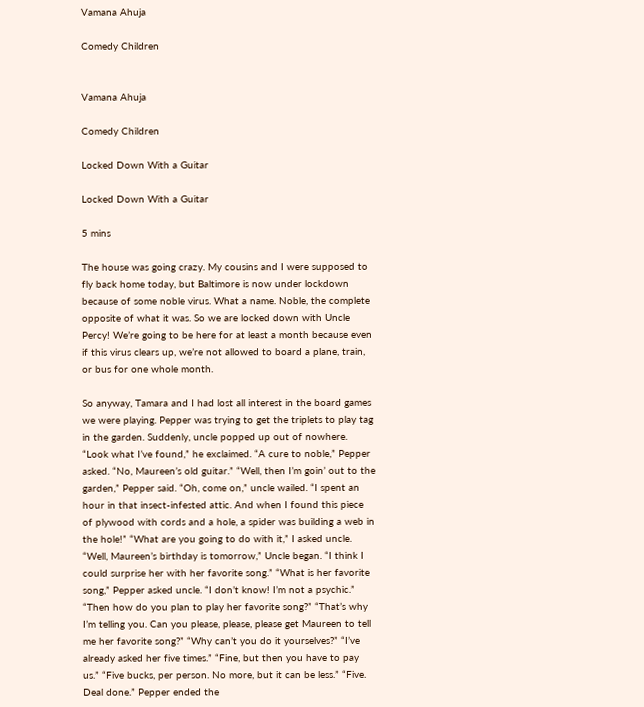Vamana Ahuja

Comedy Children


Vamana Ahuja

Comedy Children

Locked Down With a Guitar

Locked Down With a Guitar

5 mins

The house was going crazy. My cousins and I were supposed to fly back home today, but Baltimore is now under lockdown because of some noble virus. What a name. Noble, the complete opposite of what it was. So we are locked down with Uncle Percy! We’re going to be here for at least a month because even if this virus clears up, we’re not allowed to board a plane, train, or bus for one whole month.

So anyway, Tamara and I had lost all interest in the board games we were playing. Pepper was trying to get the triplets to play tag in the garden. Suddenly, uncle popped up out of nowhere. “Look what I’ve found,” he exclaimed. “A cure to noble,” Pepper asked. “No, Maureen’s old guitar.” “Well, then I’m goin’ out to the garden,” Pepper said. “Oh, come on,” uncle wailed. “I spent an hour in that insect-infested attic. And when I found this piece of plywood with cords and a hole, a spider was building a web in the hole!” “What are you going to do with it,” I asked uncle. “Well, Maureen’s birthday is tomorrow,” Uncle began. “I think I could surprise her with her favorite song.” “What is her favorite song,” Pepper asked uncle. “I don’t know! I’m not a psychic.” “Then how do you plan to play her favorite song?” “That’s why I’m telling you. Can you please, please, please get Maureen to tell me her favorite song?” “Why can’t you do it yourselves?” “I’ve already asked her five times.” “Fine, but then you have to pay us.” “Five bucks, per person. No more, but it can be less.” “Five. Deal done.” Pepper ended the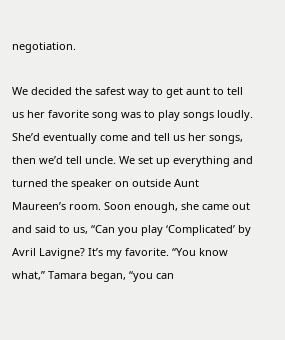negotiation.

We decided the safest way to get aunt to tell us her favorite song was to play songs loudly. She’d eventually come and tell us her songs, then we’d tell uncle. We set up everything and turned the speaker on outside Aunt Maureen’s room. Soon enough, she came out and said to us, “Can you play ‘Complicated’ by Avril Lavigne? It’s my favorite. “You know what,” Tamara began, “you can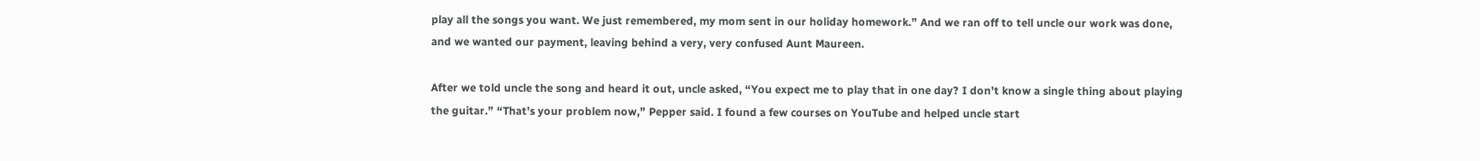play all the songs you want. We just remembered, my mom sent in our holiday homework.” And we ran off to tell uncle our work was done, and we wanted our payment, leaving behind a very, very confused Aunt Maureen.

After we told uncle the song and heard it out, uncle asked, “You expect me to play that in one day? I don’t know a single thing about playing the guitar.” “That’s your problem now,” Pepper said. I found a few courses on YouTube and helped uncle start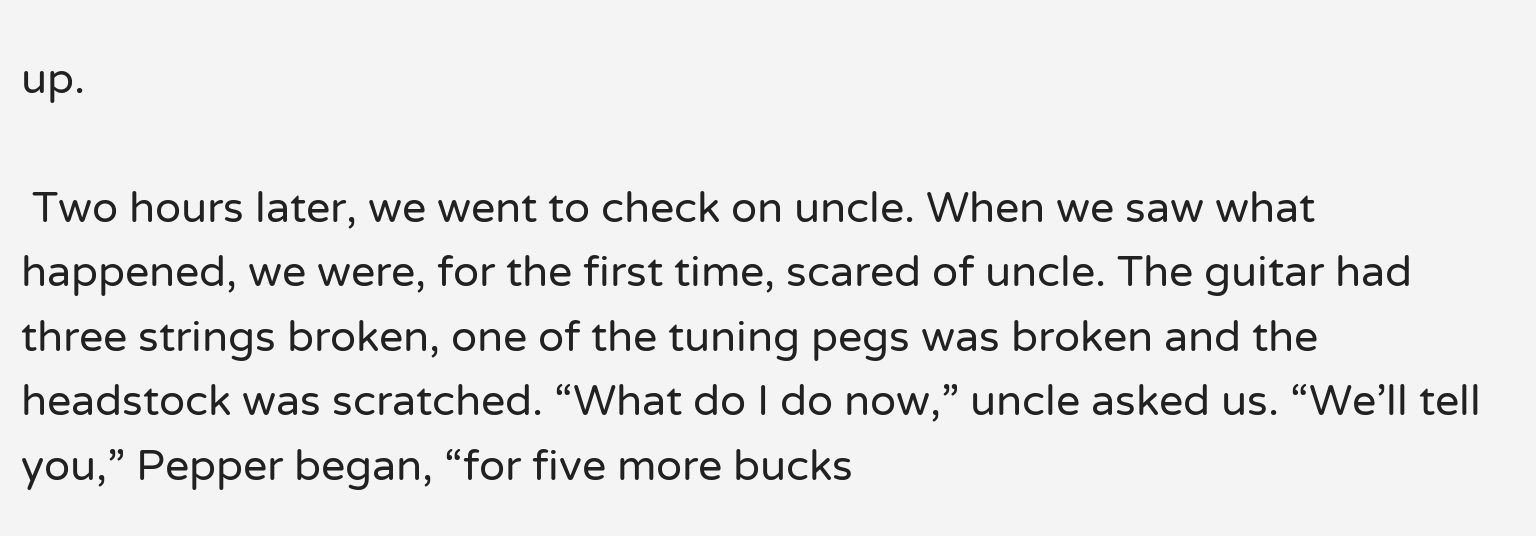up.

 Two hours later, we went to check on uncle. When we saw what happened, we were, for the first time, scared of uncle. The guitar had three strings broken, one of the tuning pegs was broken and the headstock was scratched. “What do I do now,” uncle asked us. “We’ll tell you,” Pepper began, “for five more bucks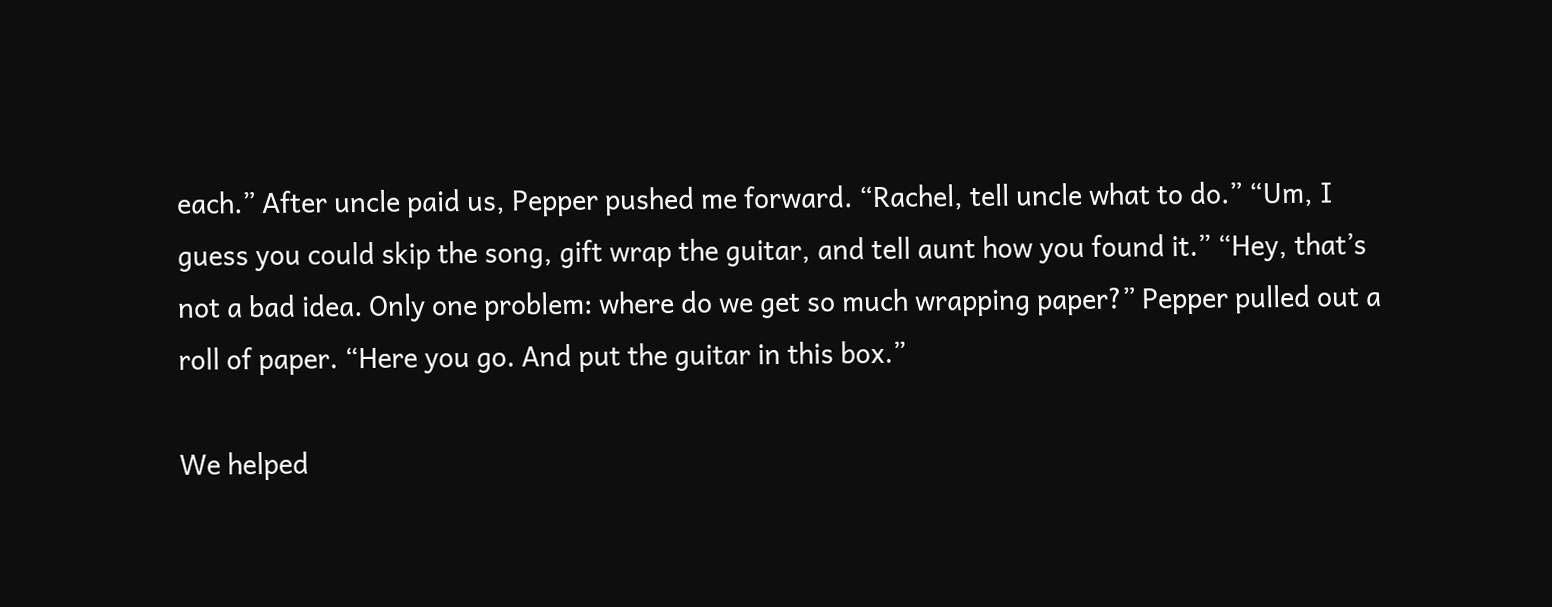each.” After uncle paid us, Pepper pushed me forward. “Rachel, tell uncle what to do.” “Um, I guess you could skip the song, gift wrap the guitar, and tell aunt how you found it.” “Hey, that’s not a bad idea. Only one problem: where do we get so much wrapping paper?” Pepper pulled out a roll of paper. “Here you go. And put the guitar in this box.”

We helped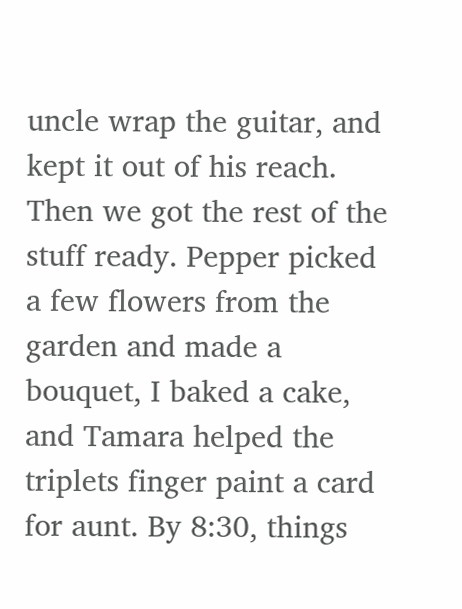uncle wrap the guitar, and kept it out of his reach. Then we got the rest of the stuff ready. Pepper picked a few flowers from the garden and made a bouquet, I baked a cake, and Tamara helped the triplets finger paint a card for aunt. By 8:30, things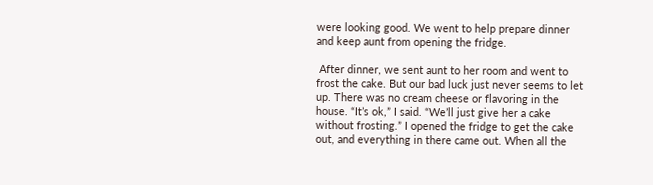were looking good. We went to help prepare dinner and keep aunt from opening the fridge.

 After dinner, we sent aunt to her room and went to frost the cake. But our bad luck just never seems to let up. There was no cream cheese or flavoring in the house. “It’s ok,” I said. “We’ll just give her a cake without frosting.” I opened the fridge to get the cake out, and everything in there came out. When all the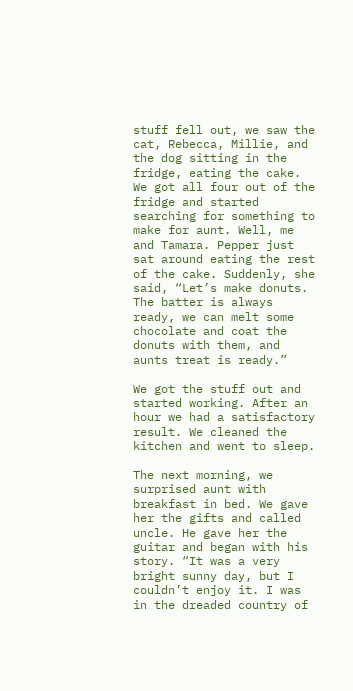stuff fell out, we saw the cat, Rebecca, Millie, and the dog sitting in the fridge, eating the cake. We got all four out of the fridge and started searching for something to make for aunt. Well, me and Tamara. Pepper just sat around eating the rest of the cake. Suddenly, she said, “Let’s make donuts. The batter is always ready, we can melt some chocolate and coat the donuts with them, and aunts treat is ready.”

We got the stuff out and started working. After an hour we had a satisfactory result. We cleaned the kitchen and went to sleep.

The next morning, we surprised aunt with breakfast in bed. We gave her the gifts and called uncle. He gave her the guitar and began with his story. “It was a very bright sunny day, but I couldn’t enjoy it. I was in the dreaded country of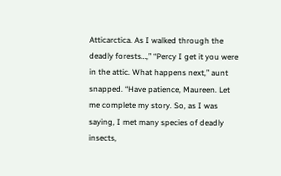Atticarctica. As I walked through the deadly forests…,” “Percy I get it you were in the attic. What happens next,” aunt snapped. “Have patience, Maureen. Let me complete my story. So, as I was saying, I met many species of deadly insects,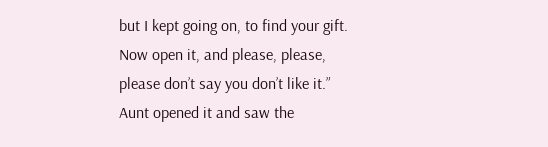but I kept going on, to find your gift. Now open it, and please, please, please don’t say you don’t like it.” Aunt opened it and saw the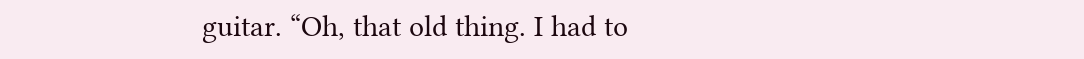guitar. “Oh, that old thing. I had to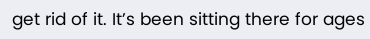get rid of it. It’s been sitting there for ages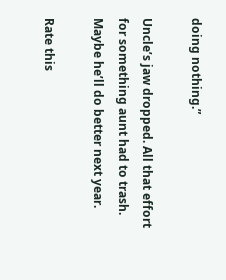doing nothing.”

Uncle’s jaw dropped. All that effort for something aunt had to trash. Maybe he’ll do better next year.

Rate this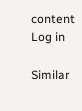content
Log in

Similar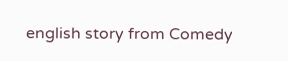english story from Comedy